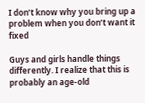I don’t know why you bring up a problem when you don’t want it fixed

Guys and girls handle things differently. I realize that this is probably an age-old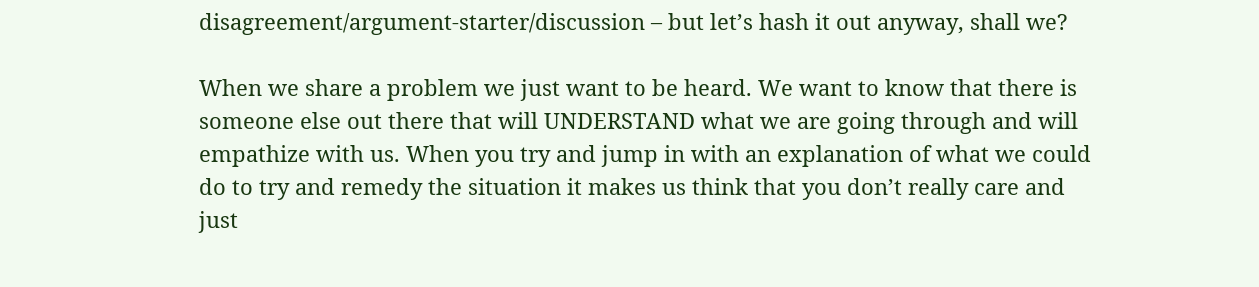disagreement/argument-starter/discussion – but let’s hash it out anyway, shall we?

When we share a problem we just want to be heard. We want to know that there is someone else out there that will UNDERSTAND what we are going through and will empathize with us. When you try and jump in with an explanation of what we could do to try and remedy the situation it makes us think that you don’t really care and just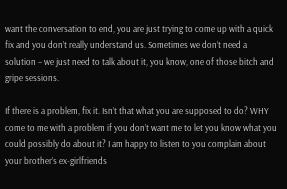want the conversation to end, you are just trying to come up with a quick fix and you don’t really understand us. Sometimes we don’t need a solution – we just need to talk about it, you know, one of those bitch and gripe sessions.

If there is a problem, fix it. Isn’t that what you are supposed to do? WHY come to me with a problem if you don’t want me to let you know what you could possibly do about it? I am happy to listen to you complain about your brother’s ex-girlfriends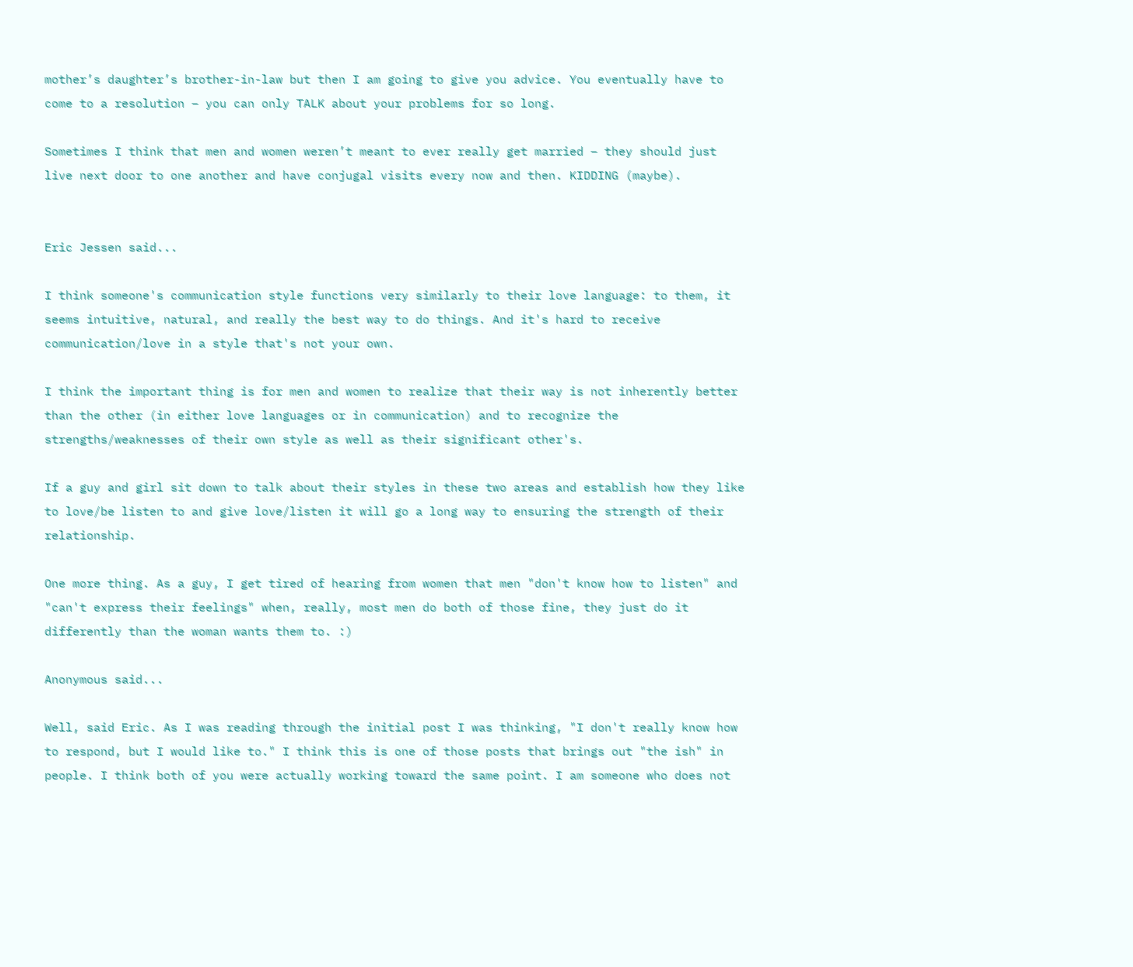mother’s daughter’s brother-in-law but then I am going to give you advice. You eventually have to come to a resolution – you can only TALK about your problems for so long.

Sometimes I think that men and women weren’t meant to ever really get married – they should just live next door to one another and have conjugal visits every now and then. KIDDING (maybe).


Eric Jessen said...

I think someone's communication style functions very similarly to their love language: to them, it seems intuitive, natural, and really the best way to do things. And it's hard to receive communication/love in a style that's not your own.

I think the important thing is for men and women to realize that their way is not inherently better than the other (in either love languages or in communication) and to recognize the strengths/weaknesses of their own style as well as their significant other's.

If a guy and girl sit down to talk about their styles in these two areas and establish how they like to love/be listen to and give love/listen it will go a long way to ensuring the strength of their relationship.

One more thing. As a guy, I get tired of hearing from women that men "don't know how to listen" and "can't express their feelings" when, really, most men do both of those fine, they just do it differently than the woman wants them to. :)

Anonymous said...

Well, said Eric. As I was reading through the initial post I was thinking, "I don't really know how to respond, but I would like to." I think this is one of those posts that brings out "the ish" in people. I think both of you were actually working toward the same point. I am someone who does not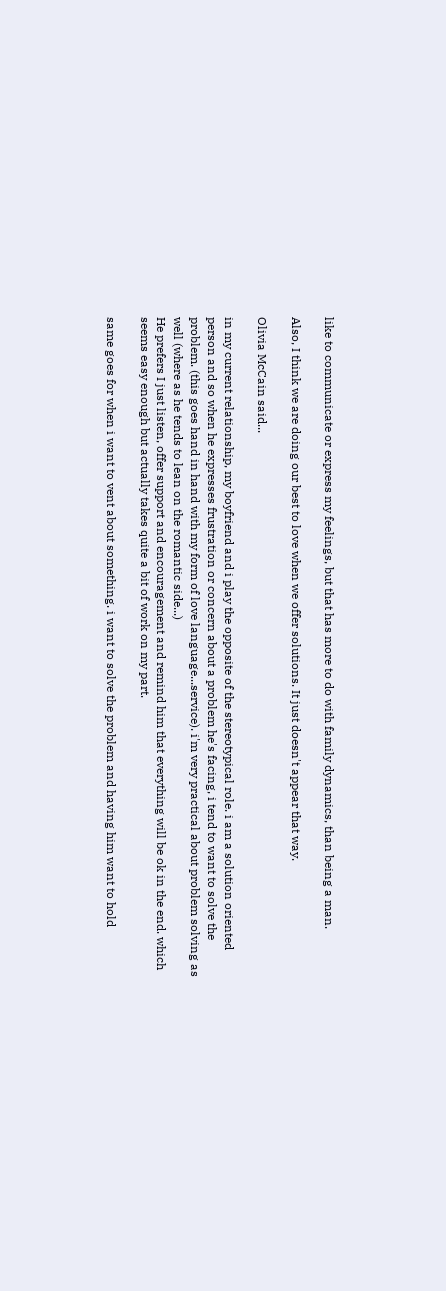like to communicate or express my feelings, but that has more to do with family dynamics, than being a man.

Also, I think we are doing our best to love when we offer solutions. It just doesn't appear that way.

Olivia McCain said...

in my current relationship, my boyfriend and i play the opposite of the stereotypical role. i am a solution oriented person and so when he expresses frustration or concern about a problem he's facing, i tend to want to solve the problem. (this goes hand in hand with my form of love language...service). i'm very practical about problem solving as well (where as he tends to lean on the romantic side...)
He prefers I just listen, offer support and encouragement and remind him that everything will be ok in the end. which seems easy enough but actually takes quite a bit of work on my part.

same goes for when i want to vent about something. i want to solve the problem and having him want to hold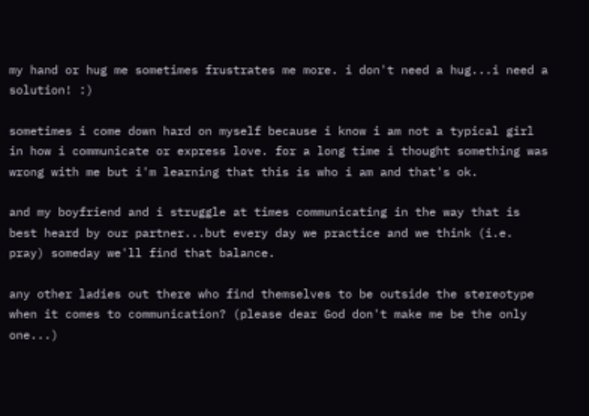my hand or hug me sometimes frustrates me more. i don't need a hug...i need a solution! :)

sometimes i come down hard on myself because i know i am not a typical girl in how i communicate or express love. for a long time i thought something was wrong with me but i'm learning that this is who i am and that's ok.

and my boyfriend and i struggle at times communicating in the way that is best heard by our partner...but every day we practice and we think (i.e. pray) someday we'll find that balance.

any other ladies out there who find themselves to be outside the stereotype when it comes to communication? (please dear God don't make me be the only one...)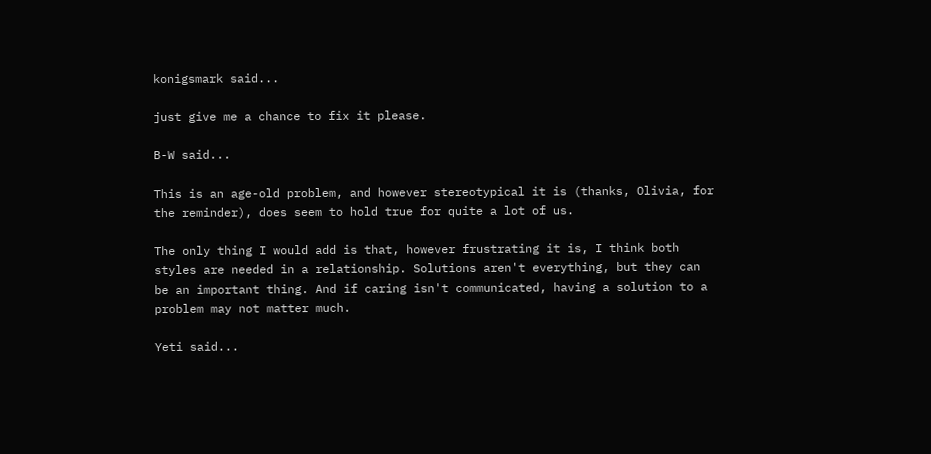konigsmark said...

just give me a chance to fix it please.

B-W said...

This is an age-old problem, and however stereotypical it is (thanks, Olivia, for the reminder), does seem to hold true for quite a lot of us.

The only thing I would add is that, however frustrating it is, I think both styles are needed in a relationship. Solutions aren't everything, but they can be an important thing. And if caring isn't communicated, having a solution to a problem may not matter much.

Yeti said...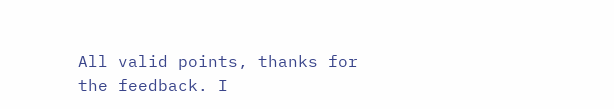All valid points, thanks for the feedback. I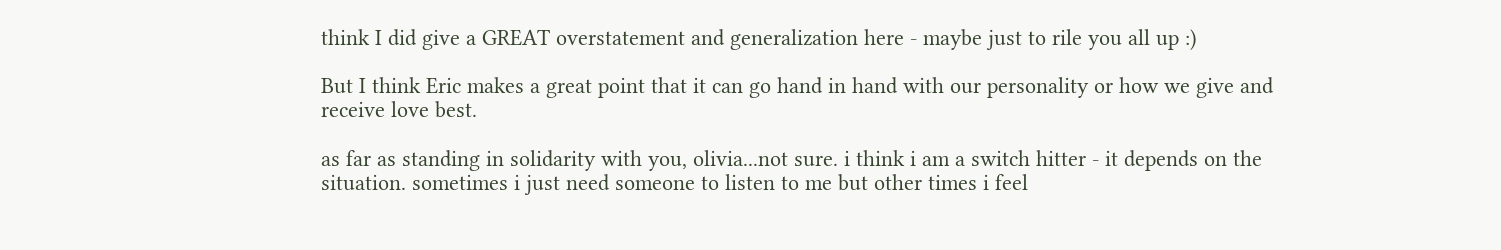think I did give a GREAT overstatement and generalization here - maybe just to rile you all up :)

But I think Eric makes a great point that it can go hand in hand with our personality or how we give and receive love best.

as far as standing in solidarity with you, olivia...not sure. i think i am a switch hitter - it depends on the situation. sometimes i just need someone to listen to me but other times i feel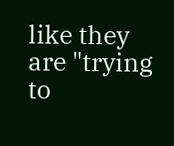like they are "trying to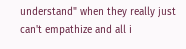understand" when they really just can't empathize and all i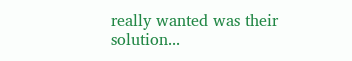really wanted was their solution...